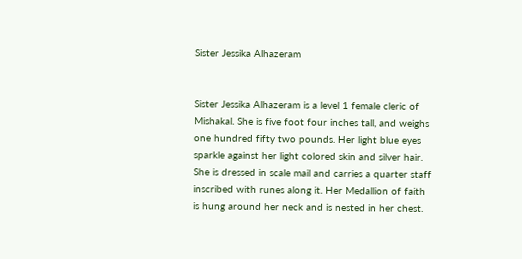Sister Jessika Alhazeram


Sister Jessika Alhazeram is a level 1 female cleric of Mishakal. She is five foot four inches tall, and weighs one hundred fifty two pounds. Her light blue eyes sparkle against her light colored skin and silver hair. She is dressed in scale mail and carries a quarter staff inscribed with runes along it. Her Medallion of faith is hung around her neck and is nested in her chest.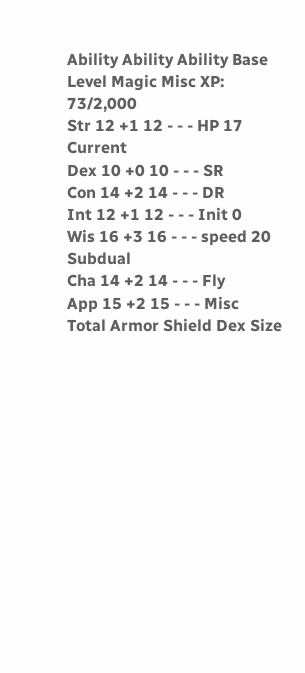Ability Ability Ability Base Level Magic Misc XP: 73/2,000
Str 12 +1 12 - - - HP 17 Current
Dex 10 +0 10 - - - SR
Con 14 +2 14 - - - DR
Int 12 +1 12 - - - Init 0
Wis 16 +3 16 - - - speed 20 Subdual
Cha 14 +2 14 - - - Fly
App 15 +2 15 - - - Misc
Total Armor Shield Dex Size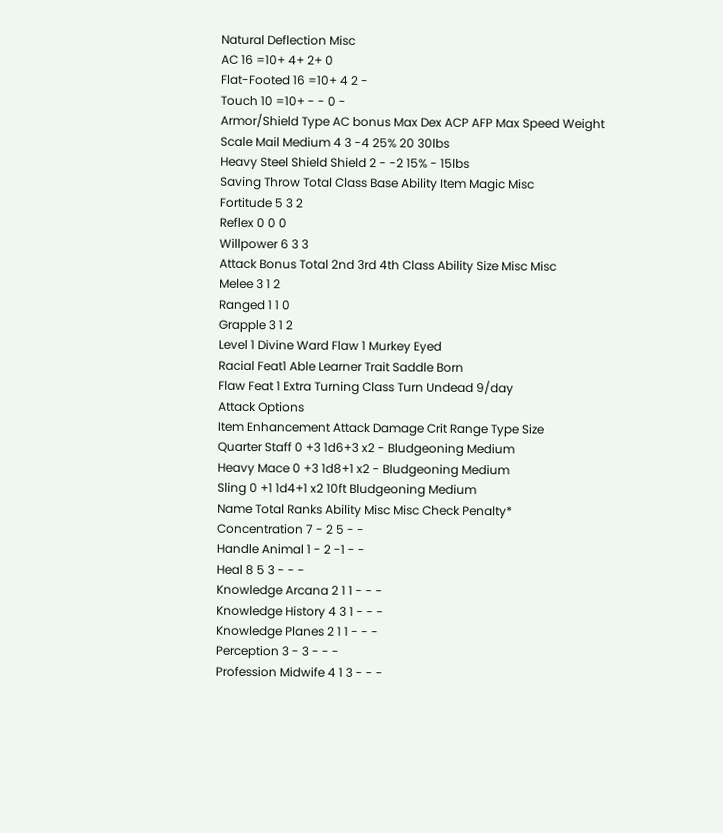Natural Deflection Misc
AC 16 =10+ 4+ 2+ 0
Flat-Footed 16 =10+ 4 2 -
Touch 10 =10+ - - 0 -
Armor/Shield Type AC bonus Max Dex ACP AFP Max Speed Weight
Scale Mail Medium 4 3 -4 25% 20 30lbs
Heavy Steel Shield Shield 2 - -2 15% - 15lbs
Saving Throw Total Class Base Ability Item Magic Misc
Fortitude 5 3 2
Reflex 0 0 0
Willpower 6 3 3
Attack Bonus Total 2nd 3rd 4th Class Ability Size Misc Misc
Melee 3 1 2
Ranged 1 1 0
Grapple 3 1 2
Level 1 Divine Ward Flaw 1 Murkey Eyed
Racial Feat1 Able Learner Trait Saddle Born
Flaw Feat 1 Extra Turning Class Turn Undead 9/day
Attack Options
Item Enhancement Attack Damage Crit Range Type Size
Quarter Staff 0 +3 1d6+3 x2 - Bludgeoning Medium
Heavy Mace 0 +3 1d8+1 x2 - Bludgeoning Medium
Sling 0 +1 1d4+1 x2 10ft Bludgeoning Medium
Name Total Ranks Ability Misc Misc Check Penalty*
Concentration 7 - 2 5 - -
Handle Animal 1 - 2 -1 - -
Heal 8 5 3 - - -
Knowledge Arcana 2 1 1 - - -
Knowledge History 4 3 1 - - -
Knowledge Planes 2 1 1 - - -
Perception 3 - 3 - - -
Profession Midwife 4 1 3 - - -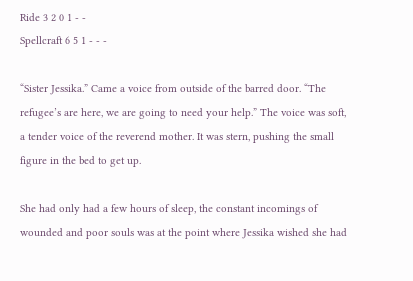Ride 3 2 0 1 - -
Spellcraft 6 5 1 - - -

“Sister Jessika.” Came a voice from outside of the barred door. “The refugee’s are here, we are going to need your help.” The voice was soft, a tender voice of the reverend mother. It was stern, pushing the small figure in the bed to get up.

She had only had a few hours of sleep, the constant incomings of wounded and poor souls was at the point where Jessika wished she had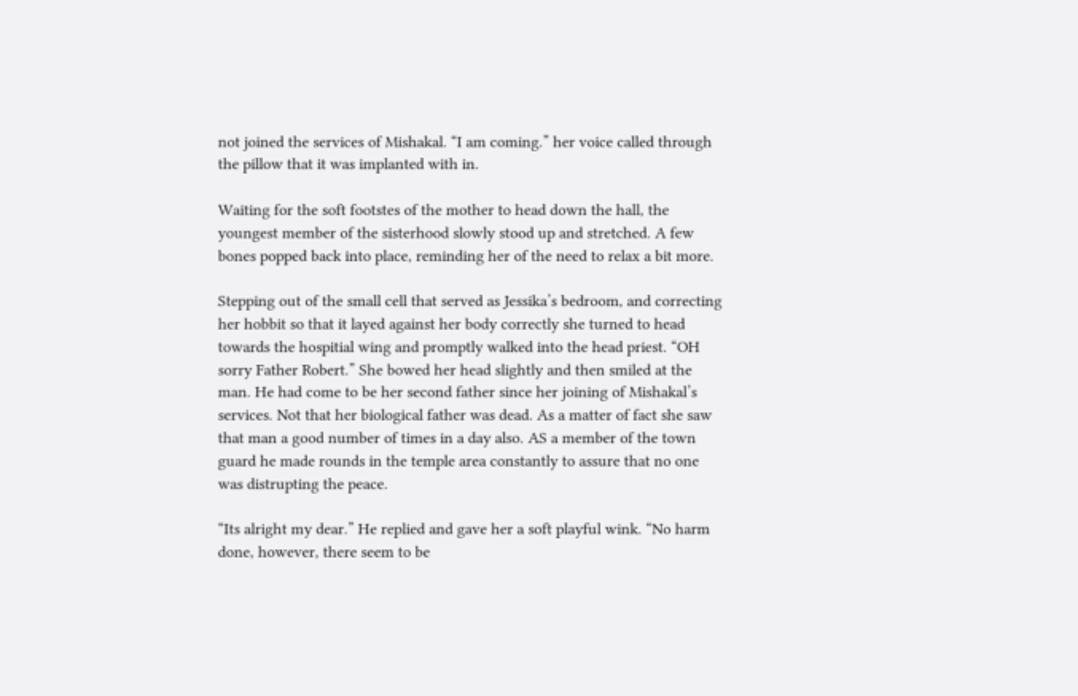not joined the services of Mishakal. “I am coming.” her voice called through the pillow that it was implanted with in.

Waiting for the soft footstes of the mother to head down the hall, the youngest member of the sisterhood slowly stood up and stretched. A few bones popped back into place, reminding her of the need to relax a bit more.

Stepping out of the small cell that served as Jessika’s bedroom, and correcting her hobbit so that it layed against her body correctly she turned to head towards the hospitial wing and promptly walked into the head priest. “OH sorry Father Robert.” She bowed her head slightly and then smiled at the man. He had come to be her second father since her joining of Mishakal’s services. Not that her biological father was dead. As a matter of fact she saw that man a good number of times in a day also. AS a member of the town guard he made rounds in the temple area constantly to assure that no one was distrupting the peace.

“Its alright my dear.” He replied and gave her a soft playful wink. “No harm done, however, there seem to be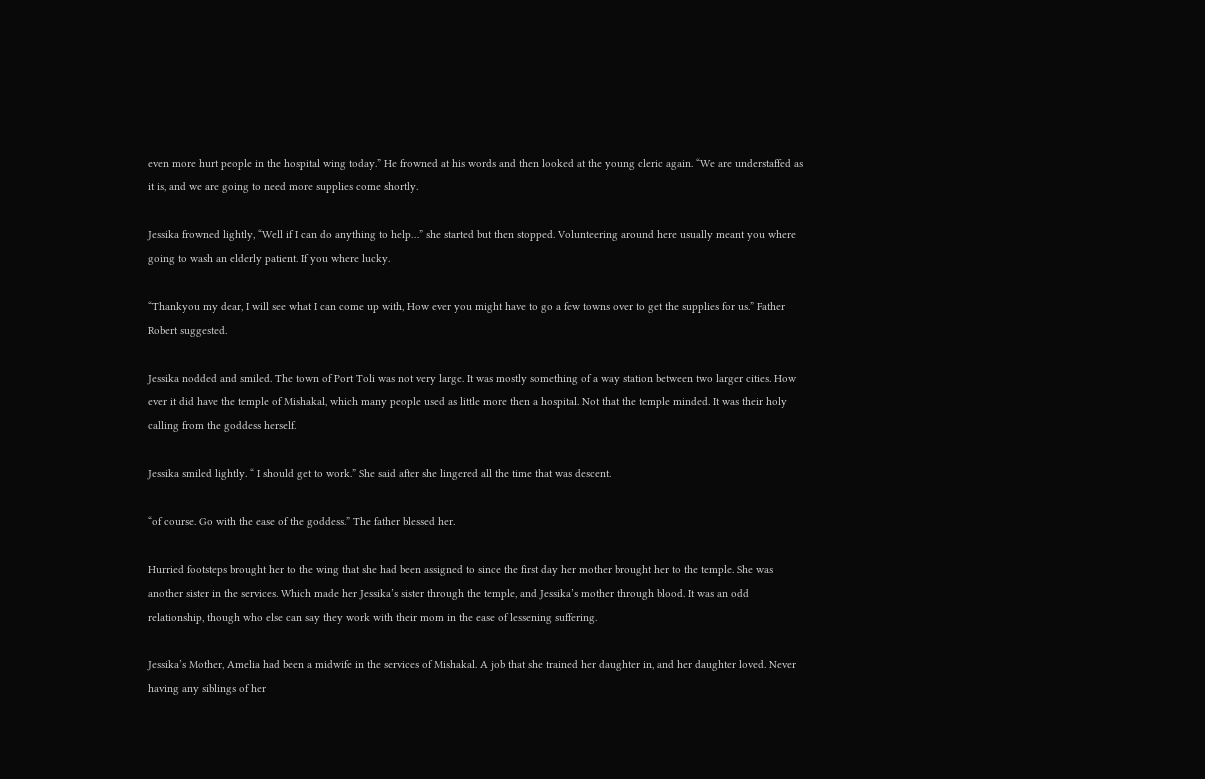even more hurt people in the hospital wing today.” He frowned at his words and then looked at the young cleric again. “We are understaffed as it is, and we are going to need more supplies come shortly.

Jessika frowned lightly, “Well if I can do anything to help…” she started but then stopped. Volunteering around here usually meant you where going to wash an elderly patient. If you where lucky.

“Thankyou my dear, I will see what I can come up with, How ever you might have to go a few towns over to get the supplies for us.” Father Robert suggested.

Jessika nodded and smiled. The town of Port Toli was not very large. It was mostly something of a way station between two larger cities. How ever it did have the temple of Mishakal, which many people used as little more then a hospital. Not that the temple minded. It was their holy calling from the goddess herself.

Jessika smiled lightly. “ I should get to work.” She said after she lingered all the time that was descent.

“of course. Go with the ease of the goddess.” The father blessed her.

Hurried footsteps brought her to the wing that she had been assigned to since the first day her mother brought her to the temple. She was another sister in the services. Which made her Jessika’s sister through the temple, and Jessika’s mother through blood. It was an odd relationship, though who else can say they work with their mom in the ease of lessening suffering.

Jessika’s Mother, Amelia had been a midwife in the services of Mishakal. A job that she trained her daughter in, and her daughter loved. Never having any siblings of her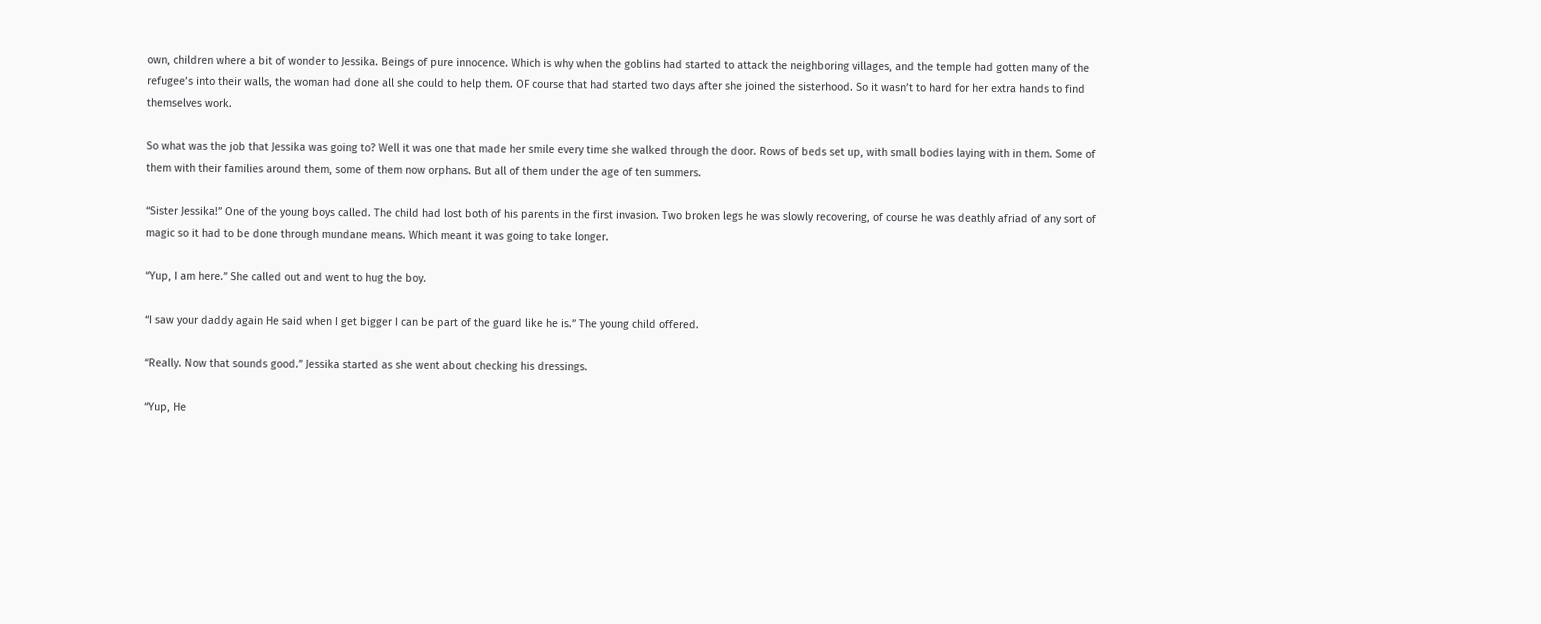own, children where a bit of wonder to Jessika. Beings of pure innocence. Which is why when the goblins had started to attack the neighboring villages, and the temple had gotten many of the refugee’s into their walls, the woman had done all she could to help them. OF course that had started two days after she joined the sisterhood. So it wasn’t to hard for her extra hands to find themselves work.

So what was the job that Jessika was going to? Well it was one that made her smile every time she walked through the door. Rows of beds set up, with small bodies laying with in them. Some of them with their families around them, some of them now orphans. But all of them under the age of ten summers.

“Sister Jessika!” One of the young boys called. The child had lost both of his parents in the first invasion. Two broken legs he was slowly recovering, of course he was deathly afriad of any sort of magic so it had to be done through mundane means. Which meant it was going to take longer.

“Yup, I am here.” She called out and went to hug the boy.

“I saw your daddy again He said when I get bigger I can be part of the guard like he is.” The young child offered.

“Really. Now that sounds good.” Jessika started as she went about checking his dressings.

“Yup, He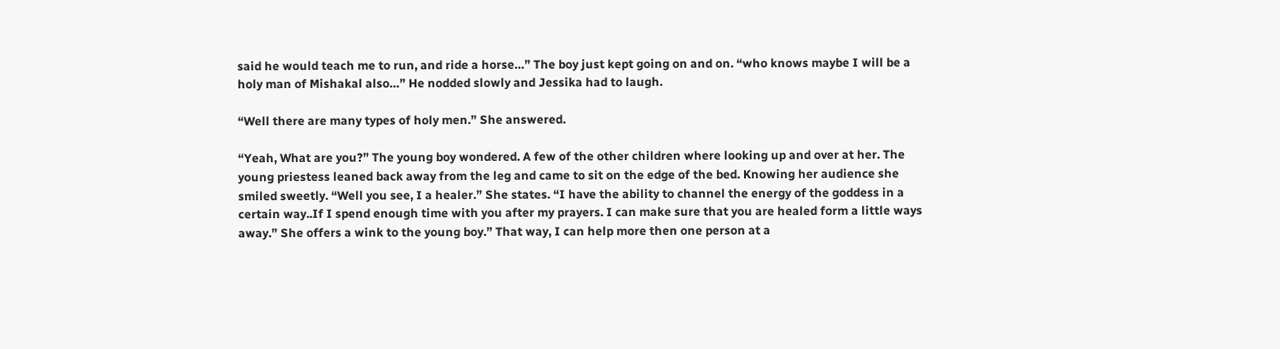said he would teach me to run, and ride a horse…” The boy just kept going on and on. “who knows maybe I will be a holy man of Mishakal also…” He nodded slowly and Jessika had to laugh.

“Well there are many types of holy men.” She answered.

“Yeah, What are you?” The young boy wondered. A few of the other children where looking up and over at her. The young priestess leaned back away from the leg and came to sit on the edge of the bed. Knowing her audience she smiled sweetly. “Well you see, I a healer.” She states. “I have the ability to channel the energy of the goddess in a certain way..If I spend enough time with you after my prayers. I can make sure that you are healed form a little ways away.” She offers a wink to the young boy.” That way, I can help more then one person at a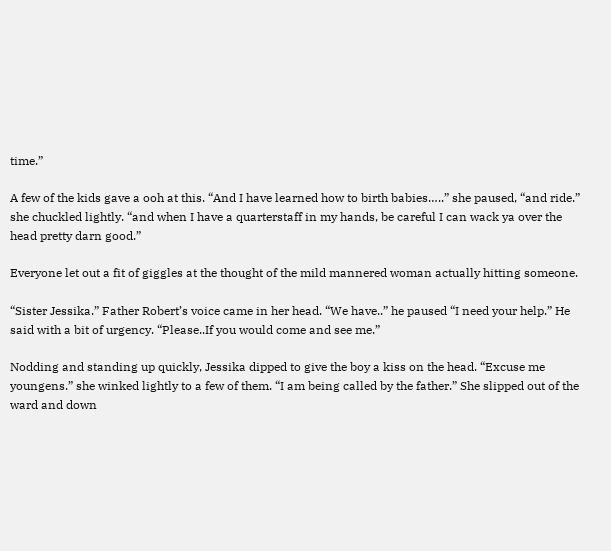time.”

A few of the kids gave a ooh at this. “And I have learned how to birth babies…..” she paused, “and ride.” she chuckled lightly. “and when I have a quarterstaff in my hands, be careful I can wack ya over the head pretty darn good.”

Everyone let out a fit of giggles at the thought of the mild mannered woman actually hitting someone.

“Sister Jessika.” Father Robert’s voice came in her head. “We have..” he paused “I need your help.” He said with a bit of urgency. “Please..If you would come and see me.”

Nodding and standing up quickly, Jessika dipped to give the boy a kiss on the head. “Excuse me youngens.” she winked lightly to a few of them. “I am being called by the father.” She slipped out of the ward and down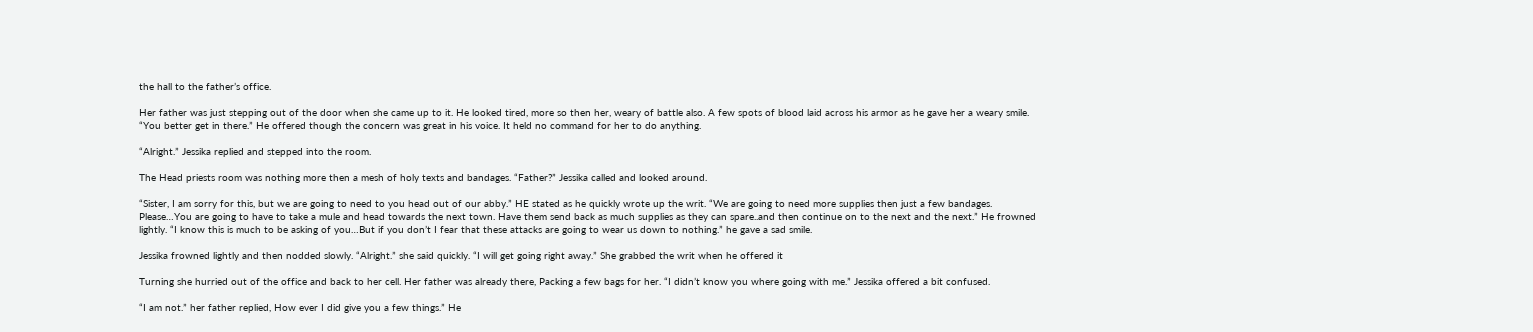the hall to the father’s office.

Her father was just stepping out of the door when she came up to it. He looked tired, more so then her, weary of battle also. A few spots of blood laid across his armor as he gave her a weary smile. “You better get in there.” He offered though the concern was great in his voice. It held no command for her to do anything.

“Alright.” Jessika replied and stepped into the room.

The Head priests room was nothing more then a mesh of holy texts and bandages. “Father?” Jessika called and looked around.

“Sister, I am sorry for this, but we are going to need to you head out of our abby.” HE stated as he quickly wrote up the writ. “We are going to need more supplies then just a few bandages. Please…You are going to have to take a mule and head towards the next town. Have them send back as much supplies as they can spare..and then continue on to the next and the next.” He frowned lightly. “I know this is much to be asking of you…But if you don’t I fear that these attacks are going to wear us down to nothing.” he gave a sad smile.

Jessika frowned lightly and then nodded slowly. “Alright.” she said quickly. “I will get going right away.” She grabbed the writ when he offered it

Turning she hurried out of the office and back to her cell. Her father was already there, Packing a few bags for her. “I didn’t know you where going with me.” Jessika offered a bit confused.

“I am not.” her father replied, How ever I did give you a few things.” He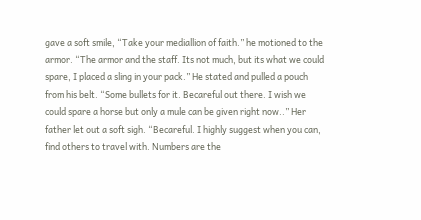gave a soft smile, “Take your mediallion of faith.” he motioned to the armor. “The armor and the staff. Its not much, but its what we could spare, I placed a sling in your pack.” He stated and pulled a pouch from his belt. “Some bullets for it. Becareful out there. I wish we could spare a horse but only a mule can be given right now..” Her father let out a soft sigh. “Becareful. I highly suggest when you can, find others to travel with. Numbers are the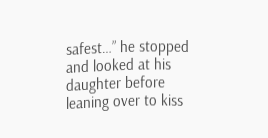safest…” he stopped and looked at his daughter before leaning over to kiss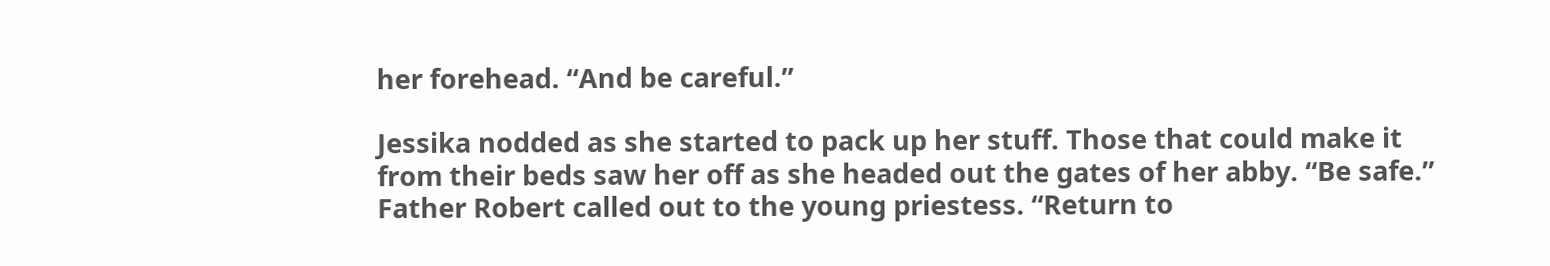her forehead. “And be careful.”

Jessika nodded as she started to pack up her stuff. Those that could make it from their beds saw her off as she headed out the gates of her abby. “Be safe.” Father Robert called out to the young priestess. “Return to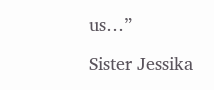us…”

Sister Jessika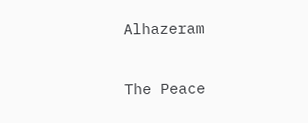Alhazeram

The Peace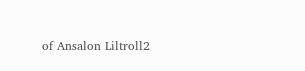of Ansalon Liltroll2